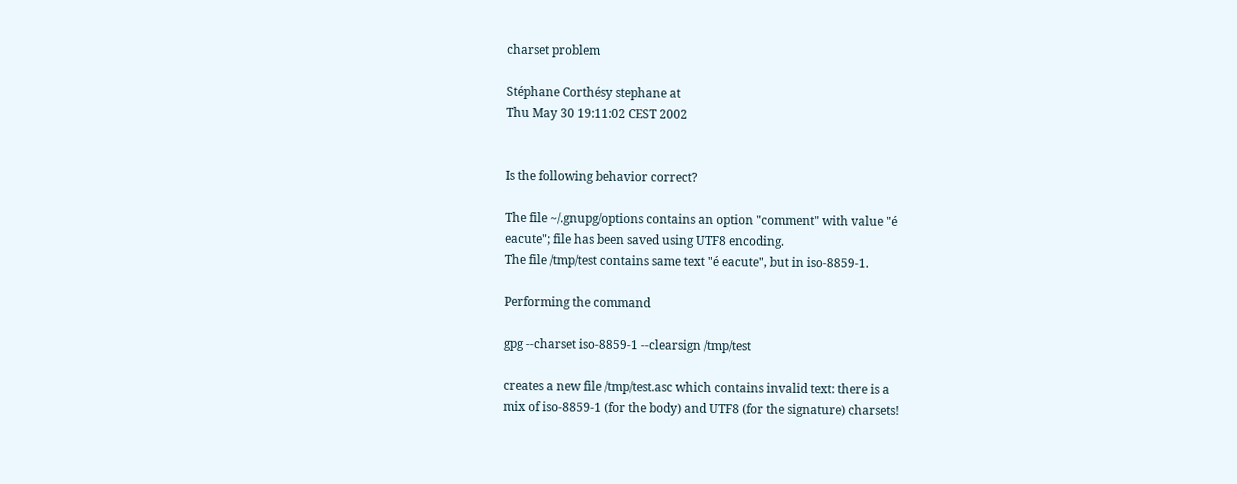charset problem

Stéphane Corthésy stephane at
Thu May 30 19:11:02 CEST 2002


Is the following behavior correct?

The file ~/.gnupg/options contains an option "comment" with value "é
eacute"; file has been saved using UTF8 encoding.
The file /tmp/test contains same text "é eacute", but in iso-8859-1.

Performing the command

gpg --charset iso-8859-1 --clearsign /tmp/test

creates a new file /tmp/test.asc which contains invalid text: there is a
mix of iso-8859-1 (for the body) and UTF8 (for the signature) charsets!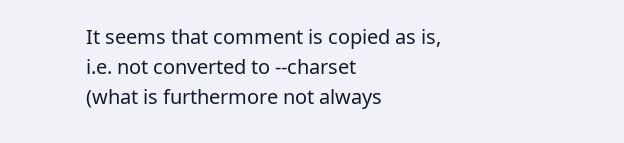It seems that comment is copied as is, i.e. not converted to --charset
(what is furthermore not always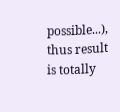possible...), thus result is totally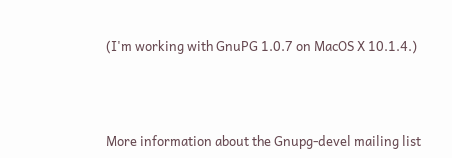(I'm working with GnuPG 1.0.7 on MacOS X 10.1.4.)



More information about the Gnupg-devel mailing list